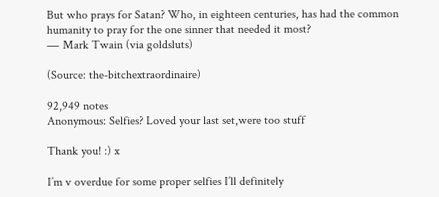But who prays for Satan? Who, in eighteen centuries, has had the common humanity to pray for the one sinner that needed it most?
― Mark Twain (via goldsluts)

(Source: the-bitchextraordinaire)

92,949 notes
Anonymous: Selfies? Loved your last set,were too stuff

Thank you! :) x

I’m v overdue for some proper selfies I’ll definitely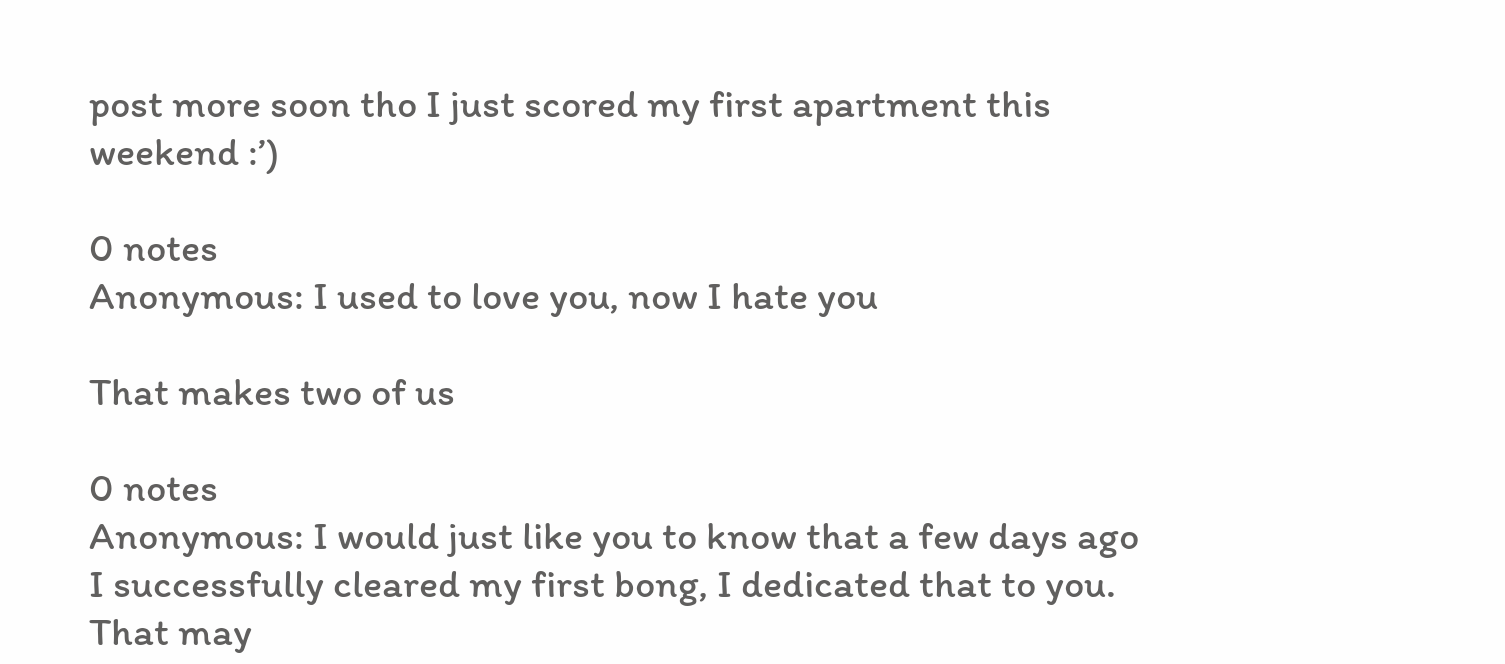post more soon tho I just scored my first apartment this weekend :’)

0 notes
Anonymous: I used to love you, now I hate you

That makes two of us

0 notes
Anonymous: I would just like you to know that a few days ago I successfully cleared my first bong, I dedicated that to you. That may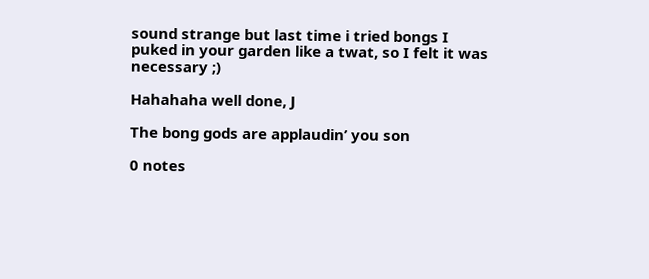sound strange but last time i tried bongs I puked in your garden like a twat, so I felt it was necessary ;)

Hahahaha well done, J

The bong gods are applaudin’ you son

0 notes